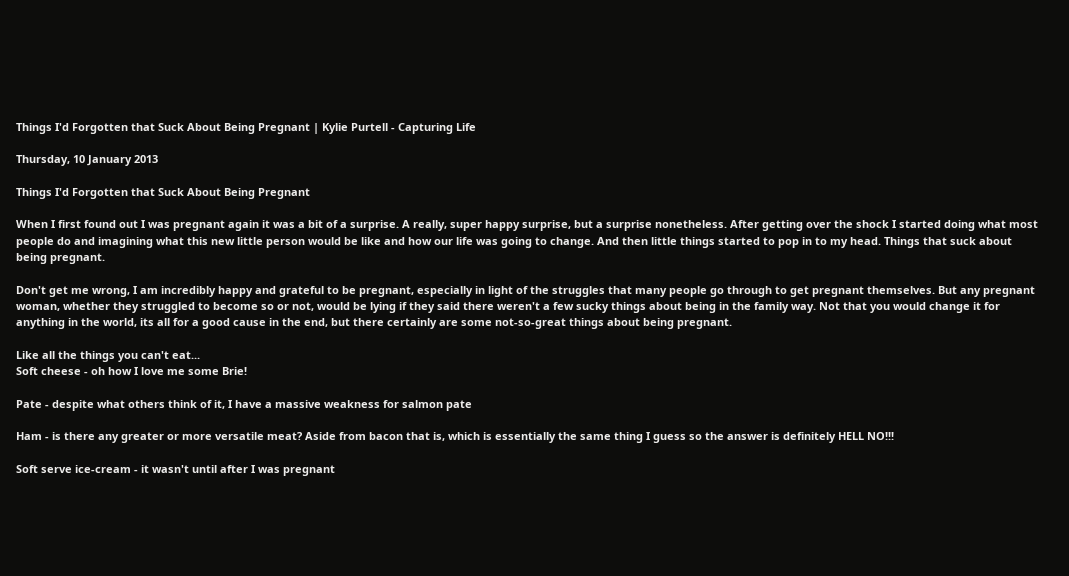Things I'd Forgotten that Suck About Being Pregnant | Kylie Purtell - Capturing Life

Thursday, 10 January 2013

Things I'd Forgotten that Suck About Being Pregnant

When I first found out I was pregnant again it was a bit of a surprise. A really, super happy surprise, but a surprise nonetheless. After getting over the shock I started doing what most people do and imagining what this new little person would be like and how our life was going to change. And then little things started to pop in to my head. Things that suck about being pregnant.

Don't get me wrong, I am incredibly happy and grateful to be pregnant, especially in light of the struggles that many people go through to get pregnant themselves. But any pregnant woman, whether they struggled to become so or not, would be lying if they said there weren't a few sucky things about being in the family way. Not that you would change it for anything in the world, its all for a good cause in the end, but there certainly are some not-so-great things about being pregnant.

Like all the things you can't eat...
Soft cheese - oh how I love me some Brie!

Pate - despite what others think of it, I have a massive weakness for salmon pate

Ham - is there any greater or more versatile meat? Aside from bacon that is, which is essentially the same thing I guess so the answer is definitely HELL NO!!!

Soft serve ice-cream - it wasn't until after I was pregnant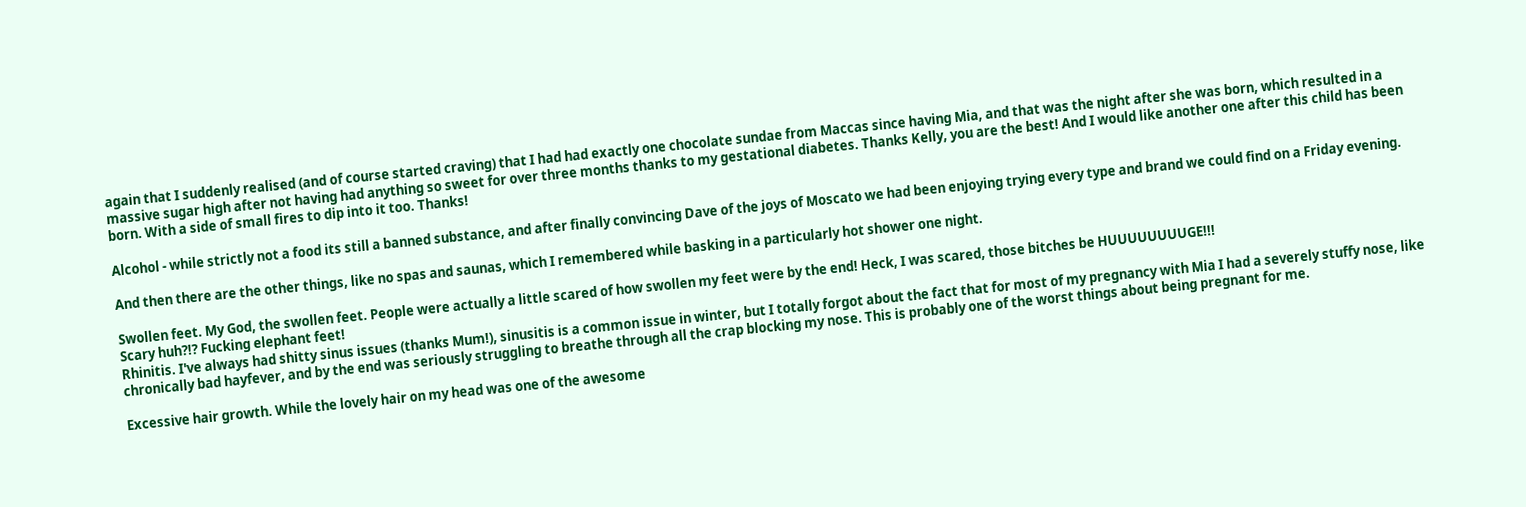again that I suddenly realised (and of course started craving) that I had had exactly one chocolate sundae from Maccas since having Mia, and that was the night after she was born, which resulted in a massive sugar high after not having had anything so sweet for over three months thanks to my gestational diabetes. Thanks Kelly, you are the best! And I would like another one after this child has been born. With a side of small fires to dip into it too. Thanks!

Alcohol - while strictly not a food its still a banned substance, and after finally convincing Dave of the joys of Moscato we had been enjoying trying every type and brand we could find on a Friday evening.

And then there are the other things, like no spas and saunas, which I remembered while basking in a particularly hot shower one night.

Swollen feet. My God, the swollen feet. People were actually a little scared of how swollen my feet were by the end! Heck, I was scared, those bitches be HUUUUUUUUGE!!!
Scary huh?!? Fucking elephant feet!
Rhinitis. I've always had shitty sinus issues (thanks Mum!), sinusitis is a common issue in winter, but I totally forgot about the fact that for most of my pregnancy with Mia I had a severely stuffy nose, like chronically bad hayfever, and by the end was seriously struggling to breathe through all the crap blocking my nose. This is probably one of the worst things about being pregnant for me.

Excessive hair growth. While the lovely hair on my head was one of the awesome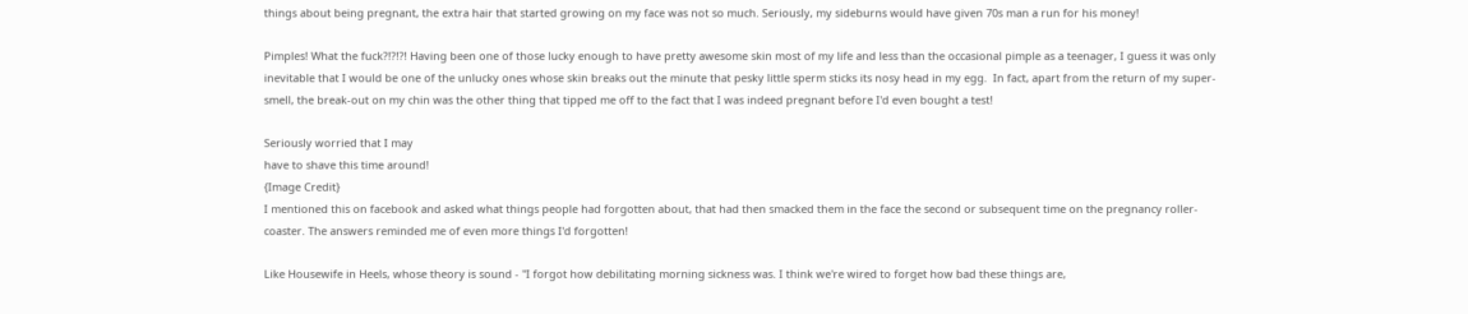things about being pregnant, the extra hair that started growing on my face was not so much. Seriously, my sideburns would have given 70s man a run for his money!

Pimples! What the fuck?!?!?! Having been one of those lucky enough to have pretty awesome skin most of my life and less than the occasional pimple as a teenager, I guess it was only inevitable that I would be one of the unlucky ones whose skin breaks out the minute that pesky little sperm sticks its nosy head in my egg.  In fact, apart from the return of my super-smell, the break-out on my chin was the other thing that tipped me off to the fact that I was indeed pregnant before I'd even bought a test!

Seriously worried that I may
have to shave this time around!
{Image Credit}
I mentioned this on facebook and asked what things people had forgotten about, that had then smacked them in the face the second or subsequent time on the pregnancy roller-coaster. The answers reminded me of even more things I'd forgotten!

Like Housewife in Heels, whose theory is sound - "I forgot how debilitating morning sickness was. I think we're wired to forget how bad these things are,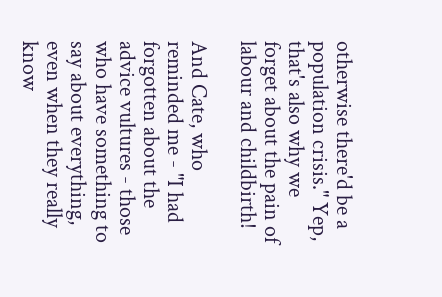otherwise there'd be a population crisis." Yep, that's also why we forget about the pain of labour and childbirth!

And Cate, who reminded me - "I had forgotten about the advice vultures - those who have something to say about everything, even when they really know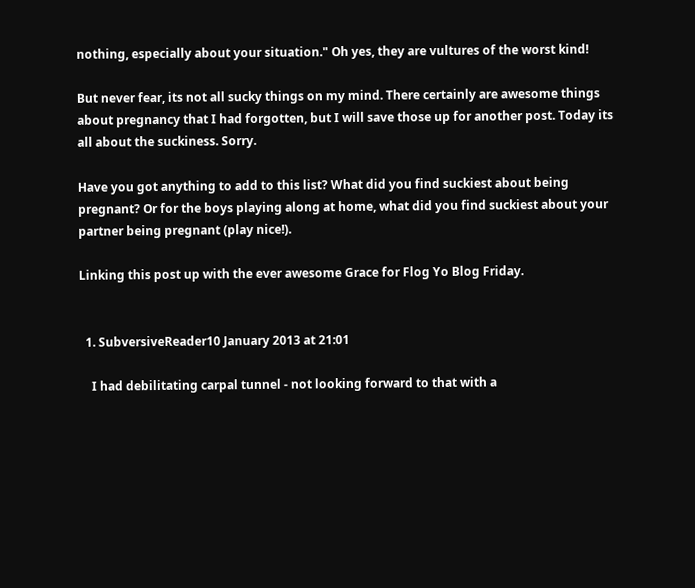nothing, especially about your situation." Oh yes, they are vultures of the worst kind!

But never fear, its not all sucky things on my mind. There certainly are awesome things about pregnancy that I had forgotten, but I will save those up for another post. Today its all about the suckiness. Sorry.

Have you got anything to add to this list? What did you find suckiest about being pregnant? Or for the boys playing along at home, what did you find suckiest about your partner being pregnant (play nice!).

Linking this post up with the ever awesome Grace for Flog Yo Blog Friday.


  1. SubversiveReader10 January 2013 at 21:01

    I had debilitating carpal tunnel - not looking forward to that with a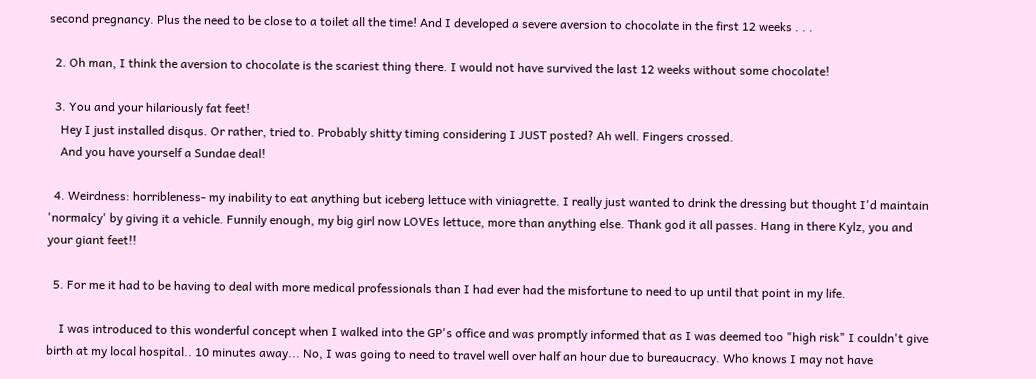second pregnancy. Plus the need to be close to a toilet all the time! And I developed a severe aversion to chocolate in the first 12 weeks . . .

  2. Oh man, I think the aversion to chocolate is the scariest thing there. I would not have survived the last 12 weeks without some chocolate!

  3. You and your hilariously fat feet!
    Hey I just installed disqus. Or rather, tried to. Probably shitty timing considering I JUST posted? Ah well. Fingers crossed.
    And you have yourself a Sundae deal!

  4. Weirdness: horribleness- my inability to eat anything but iceberg lettuce with viniagrette. I really just wanted to drink the dressing but thought I'd maintain 'normalcy' by giving it a vehicle. Funnily enough, my big girl now LOVEs lettuce, more than anything else. Thank god it all passes. Hang in there Kylz, you and your giant feet!!

  5. For me it had to be having to deal with more medical professionals than I had ever had the misfortune to need to up until that point in my life.

    I was introduced to this wonderful concept when I walked into the GP's office and was promptly informed that as I was deemed too "high risk" I couldn't give birth at my local hospital.. 10 minutes away... No, I was going to need to travel well over half an hour due to bureaucracy. Who knows I may not have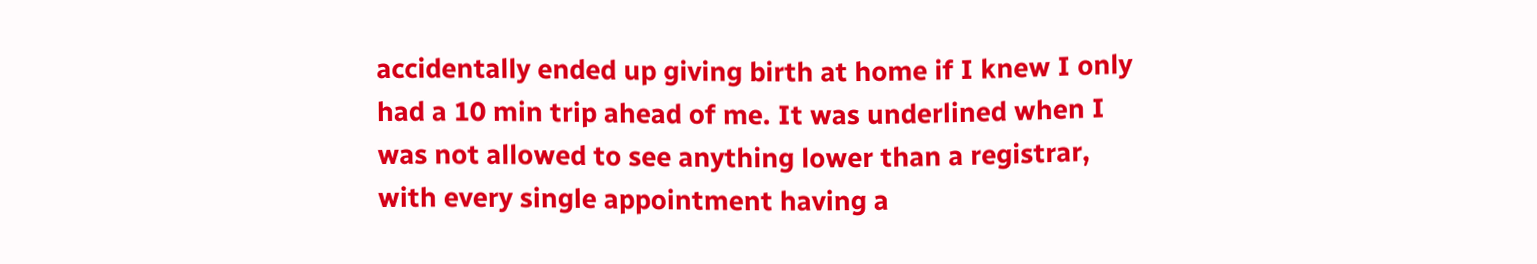accidentally ended up giving birth at home if I knew I only had a 10 min trip ahead of me. It was underlined when I was not allowed to see anything lower than a registrar, with every single appointment having a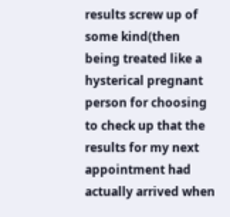results screw up of some kind(then being treated like a hysterical pregnant person for choosing to check up that the results for my next appointment had actually arrived when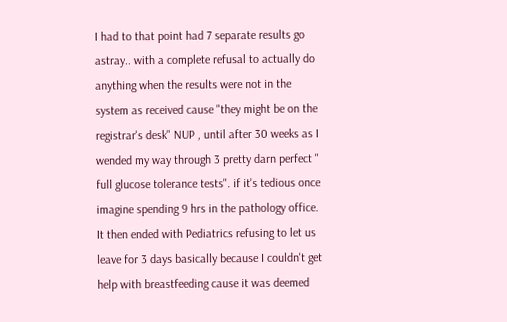I had to that point had 7 separate results go astray.. with a complete refusal to actually do anything when the results were not in the system as received cause "they might be on the registrar's desk" NUP , until after 30 weeks as I wended my way through 3 pretty darn perfect " full glucose tolerance tests". if it's tedious once imagine spending 9 hrs in the pathology office. It then ended with Pediatrics refusing to let us leave for 3 days basically because I couldn't get help with breastfeeding cause it was deemed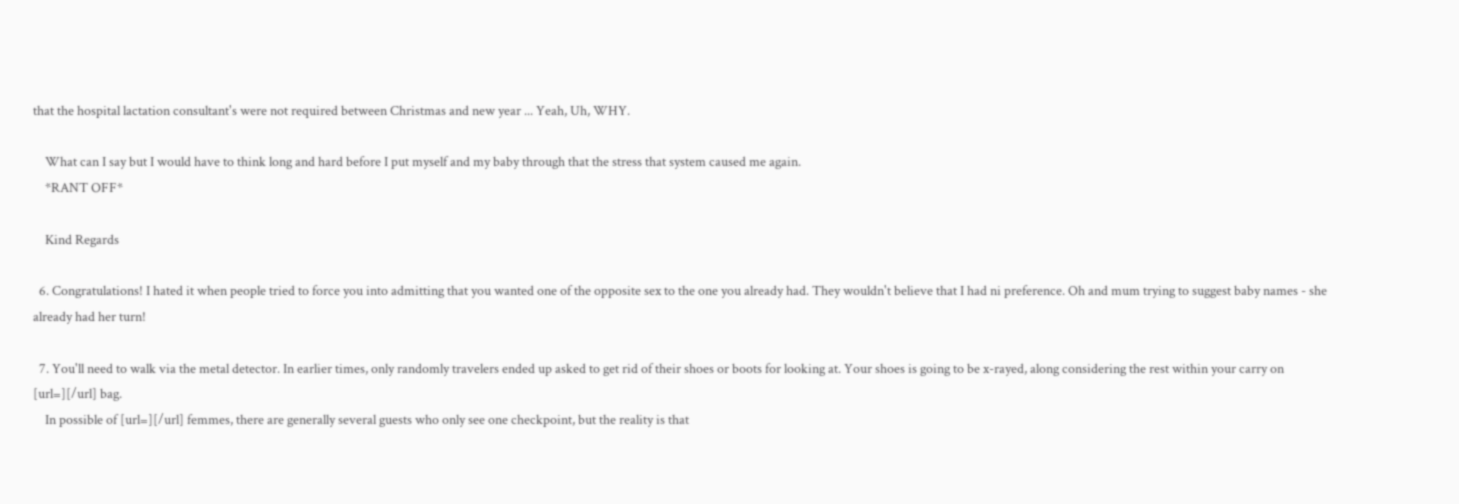that the hospital lactation consultant's were not required between Christmas and new year ... Yeah, Uh, WHY.

    What can I say but I would have to think long and hard before I put myself and my baby through that the stress that system caused me again.
    *RANT OFF*

    Kind Regards

  6. Congratulations! I hated it when people tried to force you into admitting that you wanted one of the opposite sex to the one you already had. They wouldn't believe that I had ni preference. Oh and mum trying to suggest baby names - she already had her turn!

  7. You'll need to walk via the metal detector. In earlier times, only randomly travelers ended up asked to get rid of their shoes or boots for looking at. Your shoes is going to be x-rayed, along considering the rest within your carry on [url=][/url] bag.
    In possible of [url=][/url] femmes, there are generally several guests who only see one checkpoint, but the reality is that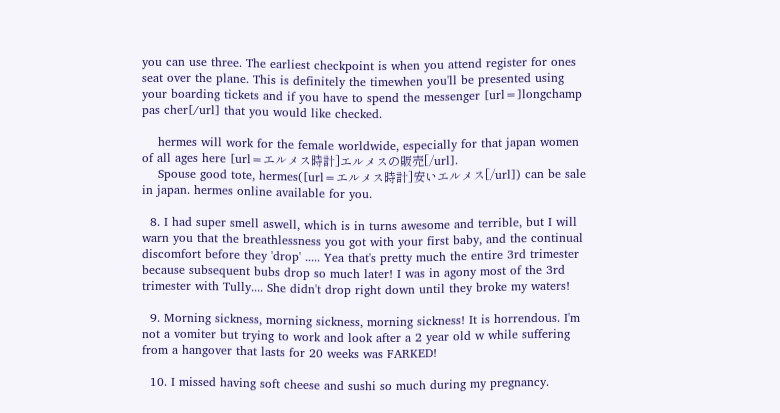you can use three. The earliest checkpoint is when you attend register for ones seat over the plane. This is definitely the timewhen you'll be presented using your boarding tickets and if you have to spend the messenger [url=]longchamp pas cher[/url] that you would like checked.

    hermes will work for the female worldwide, especially for that japan women of all ages here [url=エルメス時計]エルメスの販売[/url].
    Spouse good tote, hermes([url=エルメス時計]安いエルメス[/url]) can be sale in japan. hermes online available for you.

  8. I had super smell aswell, which is in turns awesome and terrible, but I will warn you that the breathlessness you got with your first baby, and the continual discomfort before they 'drop' ..... Yea that's pretty much the entire 3rd trimester because subsequent bubs drop so much later! I was in agony most of the 3rd trimester with Tully.... She didn't drop right down until they broke my waters!

  9. Morning sickness, morning sickness, morning sickness! It is horrendous. I'm not a vomiter but trying to work and look after a 2 year old w while suffering from a hangover that lasts for 20 weeks was FARKED!

  10. I missed having soft cheese and sushi so much during my pregnancy.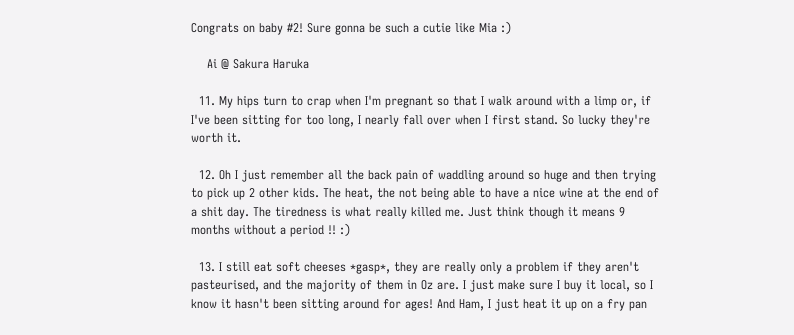Congrats on baby #2! Sure gonna be such a cutie like Mia :)

    Ai @ Sakura Haruka

  11. My hips turn to crap when I'm pregnant so that I walk around with a limp or, if I've been sitting for too long, I nearly fall over when I first stand. So lucky they're worth it.

  12. Oh I just remember all the back pain of waddling around so huge and then trying to pick up 2 other kids. The heat, the not being able to have a nice wine at the end of a shit day. The tiredness is what really killed me. Just think though it means 9 months without a period !! :)

  13. I still eat soft cheeses *gasp*, they are really only a problem if they aren't pasteurised, and the majority of them in Oz are. I just make sure I buy it local, so I know it hasn't been sitting around for ages! And Ham, I just heat it up on a fry pan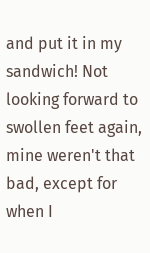and put it in my sandwich! Not looking forward to swollen feet again, mine weren't that bad, except for when I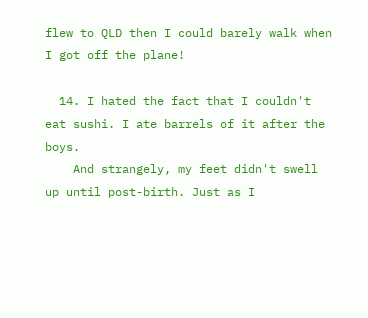flew to QLD then I could barely walk when I got off the plane!

  14. I hated the fact that I couldn't eat sushi. I ate barrels of it after the boys.
    And strangely, my feet didn't swell up until post-birth. Just as I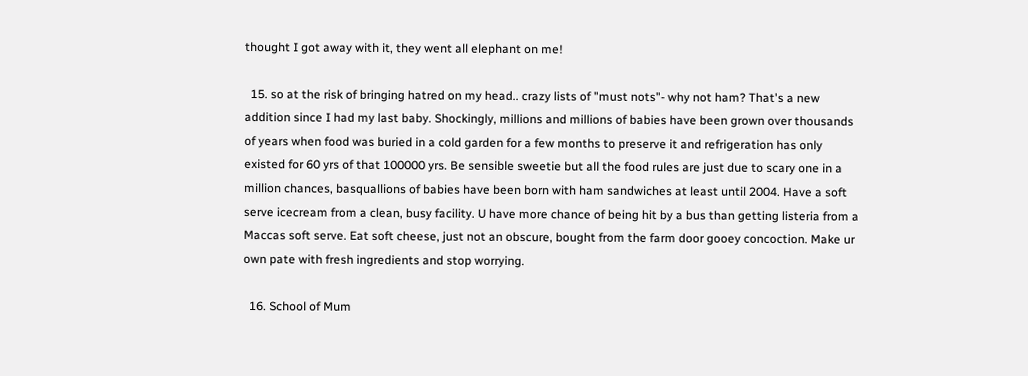thought I got away with it, they went all elephant on me!

  15. so at the risk of bringing hatred on my head.. crazy lists of "must nots"- why not ham? That's a new addition since I had my last baby. Shockingly, millions and millions of babies have been grown over thousands of years when food was buried in a cold garden for a few months to preserve it and refrigeration has only existed for 60 yrs of that 100000 yrs. Be sensible sweetie but all the food rules are just due to scary one in a million chances, basquallions of babies have been born with ham sandwiches at least until 2004. Have a soft serve icecream from a clean, busy facility. U have more chance of being hit by a bus than getting listeria from a Maccas soft serve. Eat soft cheese, just not an obscure, bought from the farm door gooey concoction. Make ur own pate with fresh ingredients and stop worrying.

  16. School of Mum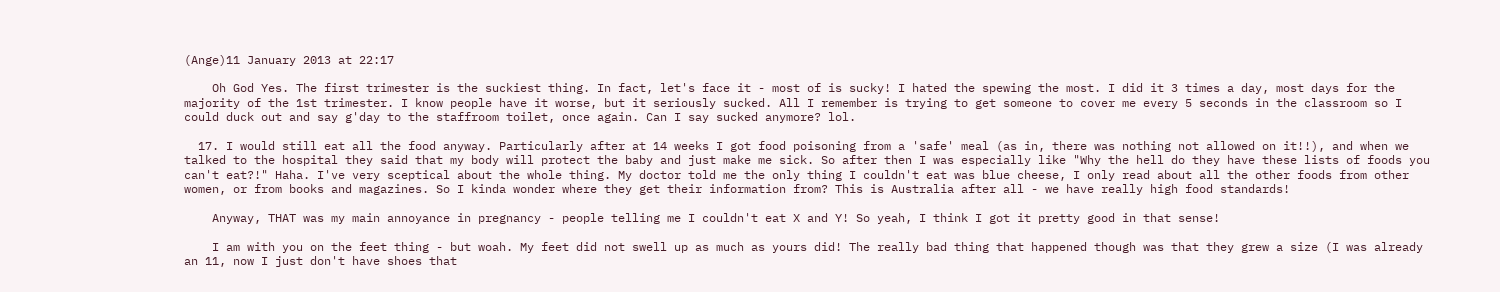(Ange)11 January 2013 at 22:17

    Oh God Yes. The first trimester is the suckiest thing. In fact, let's face it - most of is sucky! I hated the spewing the most. I did it 3 times a day, most days for the majority of the 1st trimester. I know people have it worse, but it seriously sucked. All I remember is trying to get someone to cover me every 5 seconds in the classroom so I could duck out and say g'day to the staffroom toilet, once again. Can I say sucked anymore? lol.

  17. I would still eat all the food anyway. Particularly after at 14 weeks I got food poisoning from a 'safe' meal (as in, there was nothing not allowed on it!!), and when we talked to the hospital they said that my body will protect the baby and just make me sick. So after then I was especially like "Why the hell do they have these lists of foods you can't eat?!" Haha. I've very sceptical about the whole thing. My doctor told me the only thing I couldn't eat was blue cheese, I only read about all the other foods from other women, or from books and magazines. So I kinda wonder where they get their information from? This is Australia after all - we have really high food standards!

    Anyway, THAT was my main annoyance in pregnancy - people telling me I couldn't eat X and Y! So yeah, I think I got it pretty good in that sense!

    I am with you on the feet thing - but woah. My feet did not swell up as much as yours did! The really bad thing that happened though was that they grew a size (I was already an 11, now I just don't have shoes that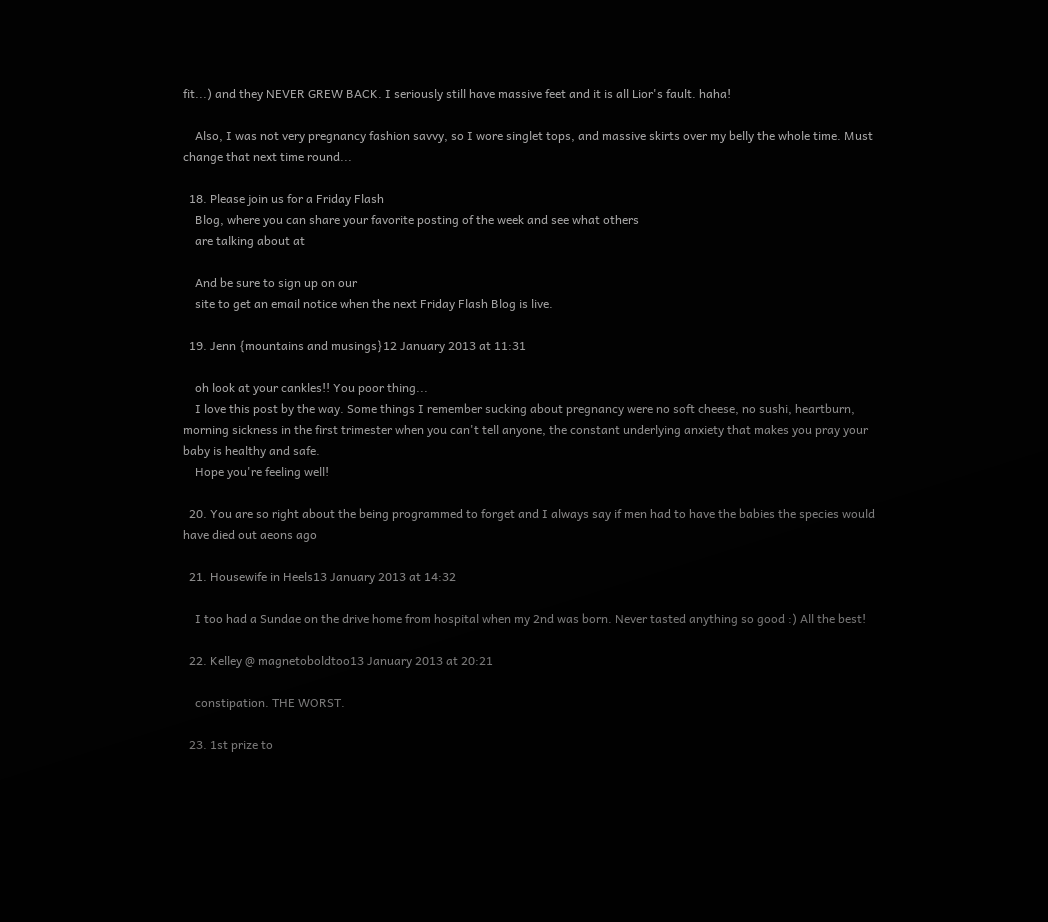fit...) and they NEVER GREW BACK. I seriously still have massive feet and it is all Lior's fault. haha!

    Also, I was not very pregnancy fashion savvy, so I wore singlet tops, and massive skirts over my belly the whole time. Must change that next time round...

  18. Please join us for a Friday Flash
    Blog, where you can share your favorite posting of the week and see what others
    are talking about at

    And be sure to sign up on our
    site to get an email notice when the next Friday Flash Blog is live.

  19. Jenn {mountains and musings}12 January 2013 at 11:31

    oh look at your cankles!! You poor thing...
    I love this post by the way. Some things I remember sucking about pregnancy were no soft cheese, no sushi, heartburn, morning sickness in the first trimester when you can't tell anyone, the constant underlying anxiety that makes you pray your baby is healthy and safe.
    Hope you're feeling well!

  20. You are so right about the being programmed to forget and I always say if men had to have the babies the species would have died out aeons ago

  21. Housewife in Heels13 January 2013 at 14:32

    I too had a Sundae on the drive home from hospital when my 2nd was born. Never tasted anything so good :) All the best!

  22. Kelley @ magnetoboldtoo13 January 2013 at 20:21

    constipation. THE WORST.

  23. 1st prize to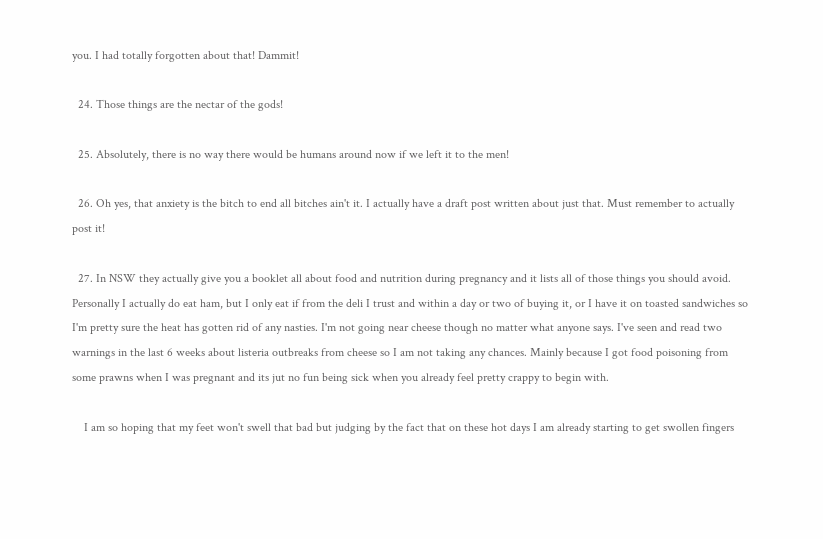you. I had totally forgotten about that! Dammit!

  24. Those things are the nectar of the gods!

  25. Absolutely, there is no way there would be humans around now if we left it to the men!

  26. Oh yes, that anxiety is the bitch to end all bitches ain't it. I actually have a draft post written about just that. Must remember to actually post it!

  27. In NSW they actually give you a booklet all about food and nutrition during pregnancy and it lists all of those things you should avoid. Personally I actually do eat ham, but I only eat if from the deli I trust and within a day or two of buying it, or I have it on toasted sandwiches so I'm pretty sure the heat has gotten rid of any nasties. I'm not going near cheese though no matter what anyone says. I've seen and read two warnings in the last 6 weeks about listeria outbreaks from cheese so I am not taking any chances. Mainly because I got food poisoning from some prawns when I was pregnant and its jut no fun being sick when you already feel pretty crappy to begin with.

    I am so hoping that my feet won't swell that bad but judging by the fact that on these hot days I am already starting to get swollen fingers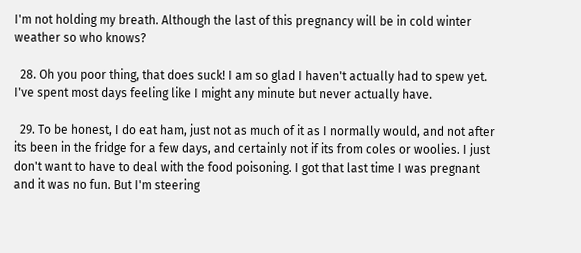I'm not holding my breath. Although the last of this pregnancy will be in cold winter weather so who knows?

  28. Oh you poor thing, that does suck! I am so glad I haven't actually had to spew yet. I've spent most days feeling like I might any minute but never actually have.

  29. To be honest, I do eat ham, just not as much of it as I normally would, and not after its been in the fridge for a few days, and certainly not if its from coles or woolies. I just don't want to have to deal with the food poisoning. I got that last time I was pregnant and it was no fun. But I'm steering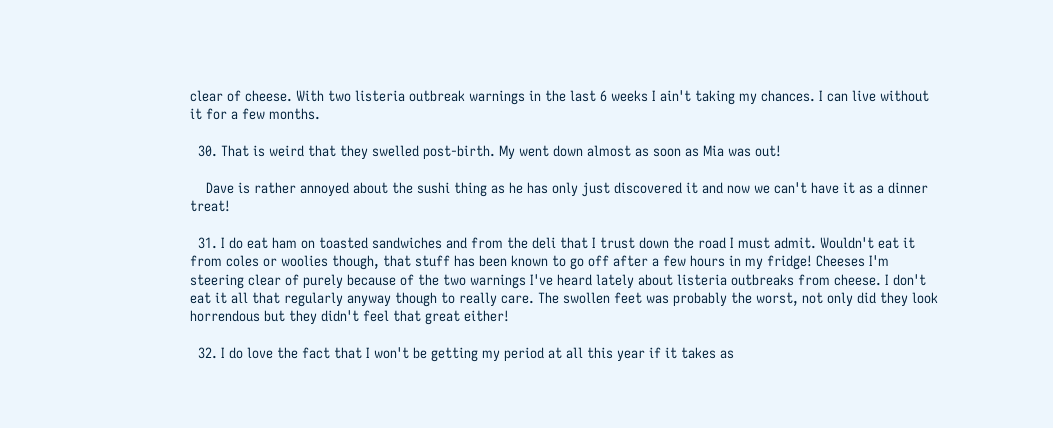clear of cheese. With two listeria outbreak warnings in the last 6 weeks I ain't taking my chances. I can live without it for a few months.

  30. That is weird that they swelled post-birth. My went down almost as soon as Mia was out!

    Dave is rather annoyed about the sushi thing as he has only just discovered it and now we can't have it as a dinner treat!

  31. I do eat ham on toasted sandwiches and from the deli that I trust down the road I must admit. Wouldn't eat it from coles or woolies though, that stuff has been known to go off after a few hours in my fridge! Cheeses I'm steering clear of purely because of the two warnings I've heard lately about listeria outbreaks from cheese. I don't eat it all that regularly anyway though to really care. The swollen feet was probably the worst, not only did they look horrendous but they didn't feel that great either!

  32. I do love the fact that I won't be getting my period at all this year if it takes as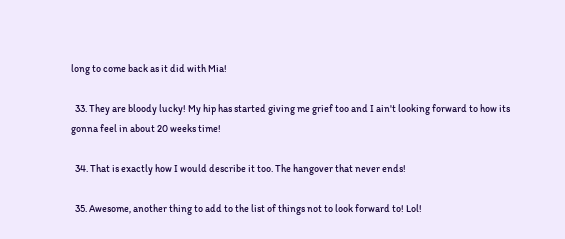long to come back as it did with Mia!

  33. They are bloody lucky! My hip has started giving me grief too and I ain't looking forward to how its gonna feel in about 20 weeks time!

  34. That is exactly how I would describe it too. The hangover that never ends!

  35. Awesome, another thing to add to the list of things not to look forward to! Lol!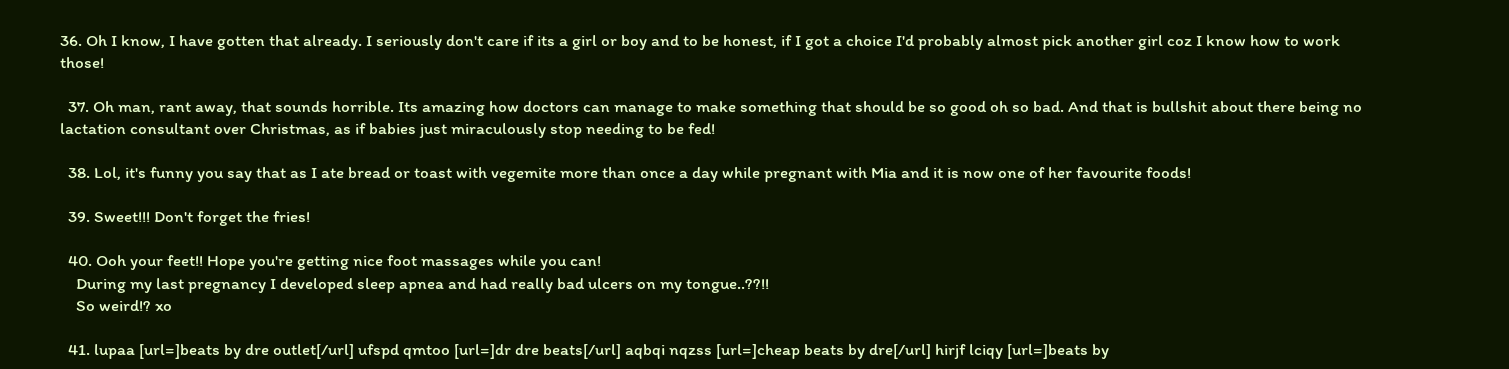36. Oh I know, I have gotten that already. I seriously don't care if its a girl or boy and to be honest, if I got a choice I'd probably almost pick another girl coz I know how to work those!

  37. Oh man, rant away, that sounds horrible. Its amazing how doctors can manage to make something that should be so good oh so bad. And that is bullshit about there being no lactation consultant over Christmas, as if babies just miraculously stop needing to be fed!

  38. Lol, it's funny you say that as I ate bread or toast with vegemite more than once a day while pregnant with Mia and it is now one of her favourite foods!

  39. Sweet!!! Don't forget the fries!

  40. Ooh your feet!! Hope you're getting nice foot massages while you can!
    During my last pregnancy I developed sleep apnea and had really bad ulcers on my tongue..??!!
    So weird!? xo

  41. lupaa [url=]beats by dre outlet[/url] ufspd qmtoo [url=]dr dre beats[/url] aqbqi nqzss [url=]cheap beats by dre[/url] hirjf lciqy [url=]beats by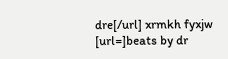dre[/url] xrmkh fyxjw [url=]beats by dr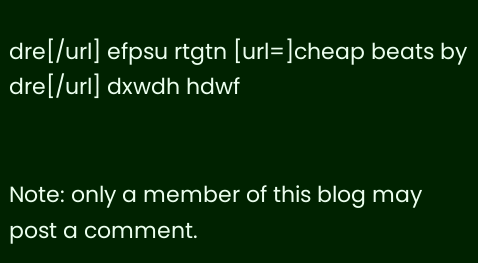dre[/url] efpsu rtgtn [url=]cheap beats by dre[/url] dxwdh hdwf


Note: only a member of this blog may post a comment.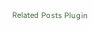Related Posts Plugin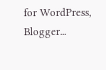for WordPress, Blogger...